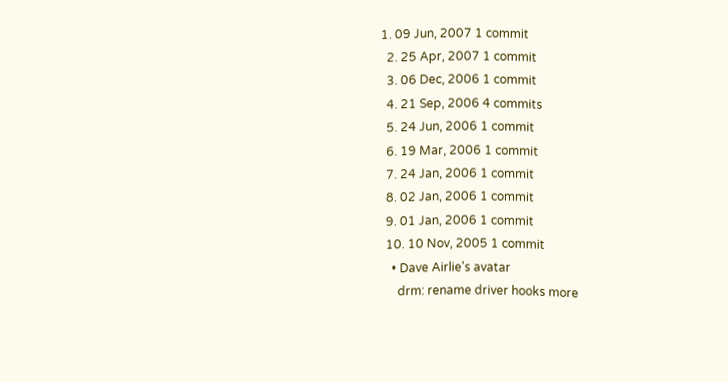1. 09 Jun, 2007 1 commit
  2. 25 Apr, 2007 1 commit
  3. 06 Dec, 2006 1 commit
  4. 21 Sep, 2006 4 commits
  5. 24 Jun, 2006 1 commit
  6. 19 Mar, 2006 1 commit
  7. 24 Jan, 2006 1 commit
  8. 02 Jan, 2006 1 commit
  9. 01 Jan, 2006 1 commit
  10. 10 Nov, 2005 1 commit
    • Dave Airlie's avatar
      drm: rename driver hooks more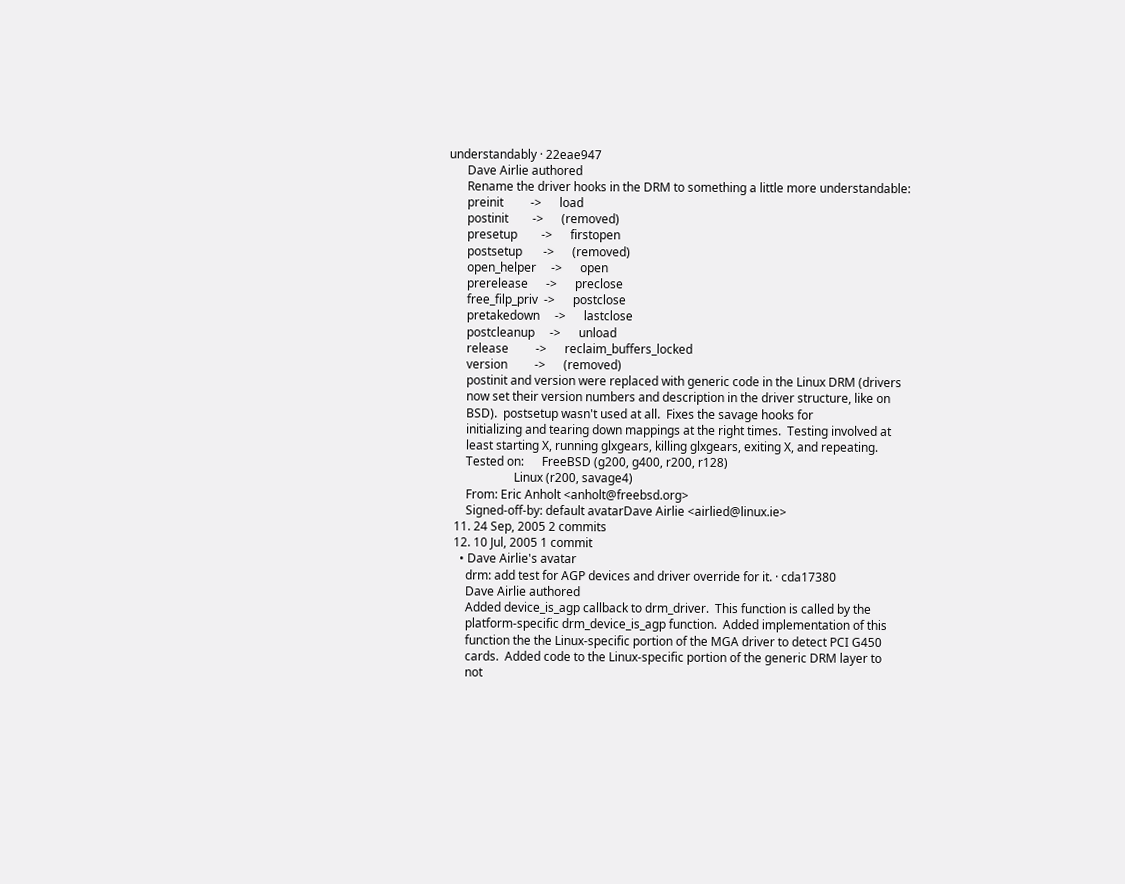understandably · 22eae947
      Dave Airlie authored
      Rename the driver hooks in the DRM to something a little more understandable:
      preinit         ->      load
      postinit        ->      (removed)
      presetup        ->      firstopen
      postsetup       ->      (removed)
      open_helper     ->      open
      prerelease      ->      preclose
      free_filp_priv  ->      postclose
      pretakedown     ->      lastclose
      postcleanup     ->      unload
      release         ->      reclaim_buffers_locked
      version         ->      (removed)
      postinit and version were replaced with generic code in the Linux DRM (drivers
      now set their version numbers and description in the driver structure, like on
      BSD).  postsetup wasn't used at all.  Fixes the savage hooks for
      initializing and tearing down mappings at the right times.  Testing involved at
      least starting X, running glxgears, killing glxgears, exiting X, and repeating.
      Tested on:      FreeBSD (g200, g400, r200, r128)
                      Linux (r200, savage4)
      From: Eric Anholt <anholt@freebsd.org>
      Signed-off-by: default avatarDave Airlie <airlied@linux.ie>
  11. 24 Sep, 2005 2 commits
  12. 10 Jul, 2005 1 commit
    • Dave Airlie's avatar
      drm: add test for AGP devices and driver override for it. · cda17380
      Dave Airlie authored
      Added device_is_agp callback to drm_driver.  This function is called by the
      platform-specific drm_device_is_agp function.  Added implementation of this
      function the the Linux-specific portion of the MGA driver to detect PCI G450
      cards.  Added code to the Linux-specific portion of the generic DRM layer to
      not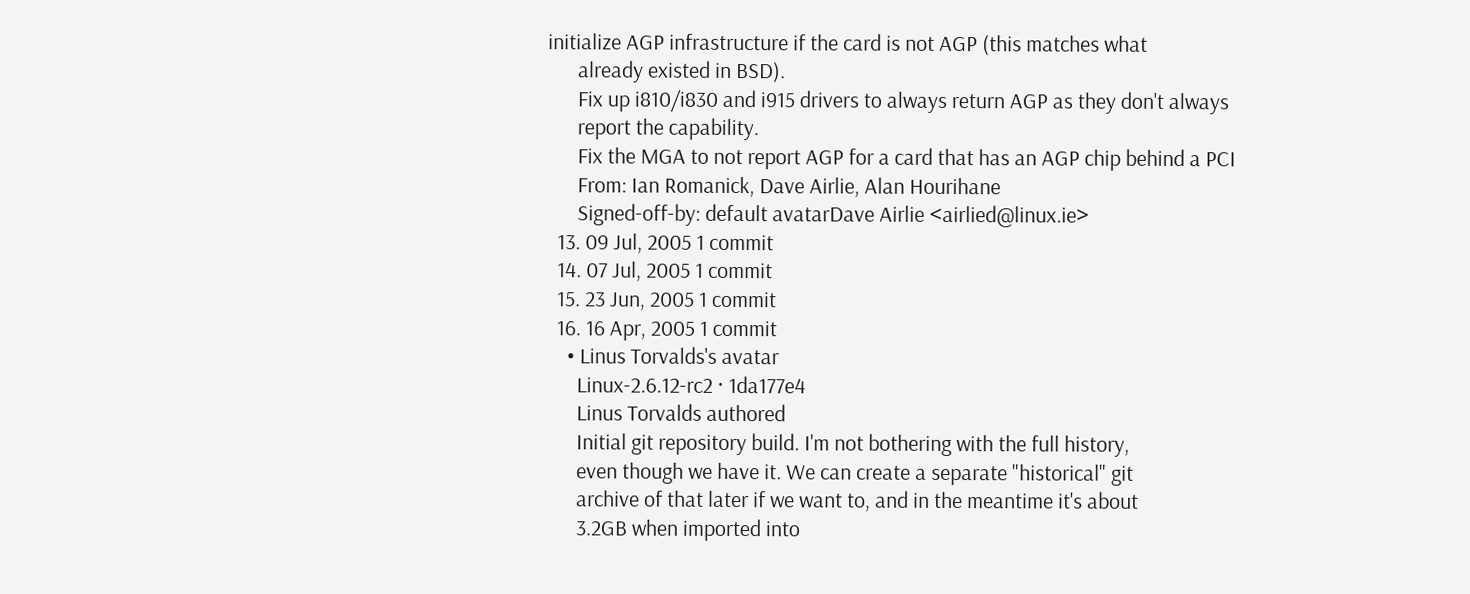initialize AGP infrastructure if the card is not AGP (this matches what
      already existed in BSD).
      Fix up i810/i830 and i915 drivers to always return AGP as they don't always
      report the capability.
      Fix the MGA to not report AGP for a card that has an AGP chip behind a PCI
      From: Ian Romanick, Dave Airlie, Alan Hourihane
      Signed-off-by: default avatarDave Airlie <airlied@linux.ie>
  13. 09 Jul, 2005 1 commit
  14. 07 Jul, 2005 1 commit
  15. 23 Jun, 2005 1 commit
  16. 16 Apr, 2005 1 commit
    • Linus Torvalds's avatar
      Linux-2.6.12-rc2 · 1da177e4
      Linus Torvalds authored
      Initial git repository build. I'm not bothering with the full history,
      even though we have it. We can create a separate "historical" git
      archive of that later if we want to, and in the meantime it's about
      3.2GB when imported into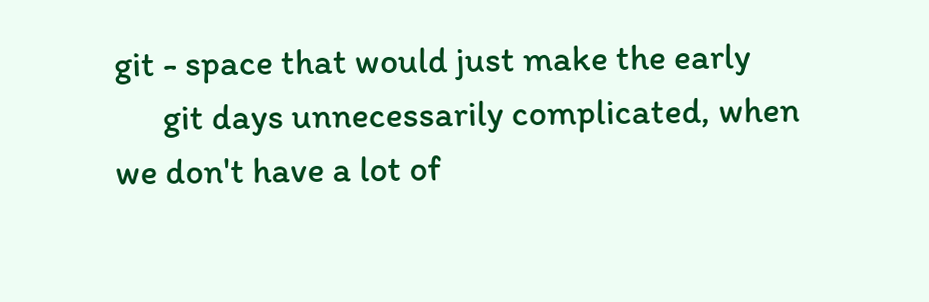git - space that would just make the early
      git days unnecessarily complicated, when we don't have a lot of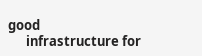good
      infrastructure for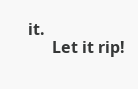it.
      Let it rip!